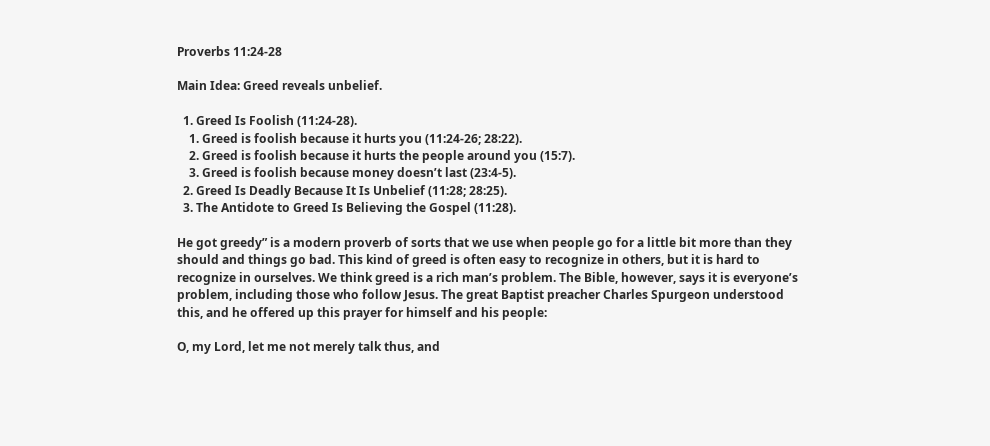Proverbs 11:24-28

Main Idea: Greed reveals unbelief.

  1. Greed Is Foolish (11:24-28).
    1. Greed is foolish because it hurts you (11:24-26; 28:22).
    2. Greed is foolish because it hurts the people around you (15:7).
    3. Greed is foolish because money doesn’t last (23:4-5).
  2. Greed Is Deadly Because It Is Unbelief (11:28; 28:25).
  3. The Antidote to Greed Is Believing the Gospel (11:28).

He got greedy” is a modern proverb of sorts that we use when people go for a little bit more than they should and things go bad. This kind of greed is often easy to recognize in others, but it is hard to recognize in ourselves. We think greed is a rich man’s problem. The Bible, however, says it is everyone’s problem, including those who follow Jesus. The great Baptist preacher Charles Spurgeon understood this, and he offered up this prayer for himself and his people:

O, my Lord, let me not merely talk thus, and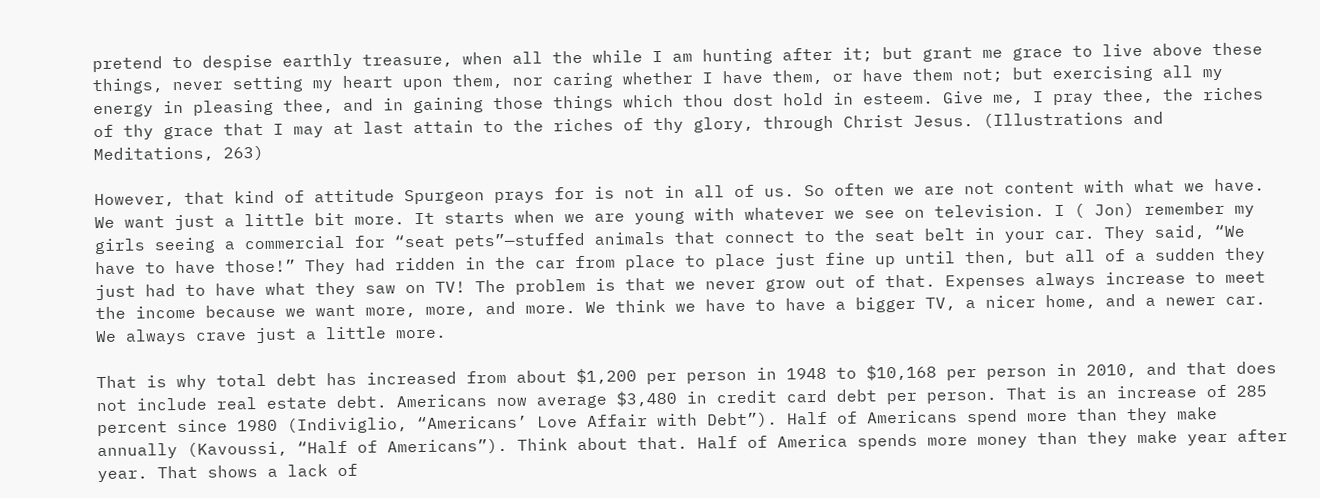pretend to despise earthly treasure, when all the while I am hunting after it; but grant me grace to live above these things, never setting my heart upon them, nor caring whether I have them, or have them not; but exercising all my energy in pleasing thee, and in gaining those things which thou dost hold in esteem. Give me, I pray thee, the riches of thy grace that I may at last attain to the riches of thy glory, through Christ Jesus. (Illustrations and Meditations, 263)

However, that kind of attitude Spurgeon prays for is not in all of us. So often we are not content with what we have. We want just a little bit more. It starts when we are young with whatever we see on television. I ( Jon) remember my girls seeing a commercial for “seat pets”—stuffed animals that connect to the seat belt in your car. They said, “We have to have those!” They had ridden in the car from place to place just fine up until then, but all of a sudden they just had to have what they saw on TV! The problem is that we never grow out of that. Expenses always increase to meet the income because we want more, more, and more. We think we have to have a bigger TV, a nicer home, and a newer car. We always crave just a little more.

That is why total debt has increased from about $1,200 per person in 1948 to $10,168 per person in 2010, and that does not include real estate debt. Americans now average $3,480 in credit card debt per person. That is an increase of 285 percent since 1980 (Indiviglio, “Americans’ Love Affair with Debt”). Half of Americans spend more than they make annually (Kavoussi, “Half of Americans”). Think about that. Half of America spends more money than they make year after year. That shows a lack of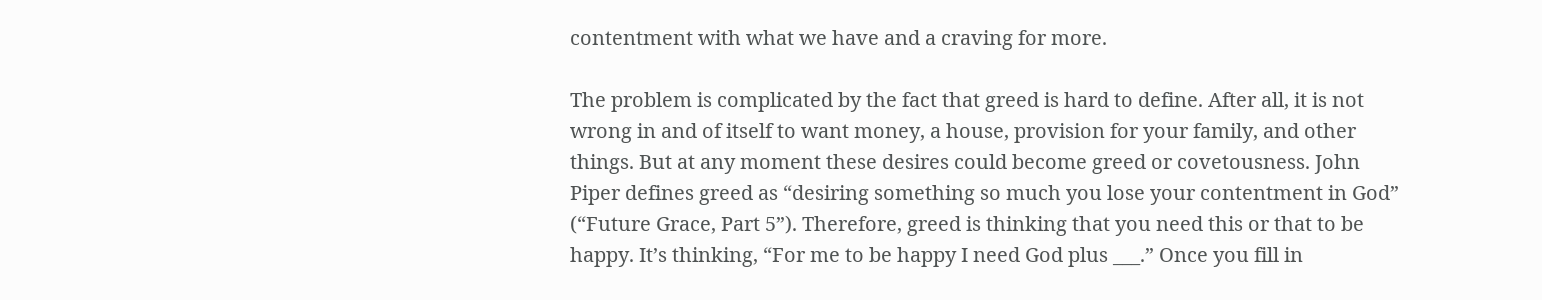contentment with what we have and a craving for more.

The problem is complicated by the fact that greed is hard to define. After all, it is not wrong in and of itself to want money, a house, provision for your family, and other things. But at any moment these desires could become greed or covetousness. John Piper defines greed as “desiring something so much you lose your contentment in God” (“Future Grace, Part 5”). Therefore, greed is thinking that you need this or that to be happy. It’s thinking, “For me to be happy I need God plus ___.” Once you fill in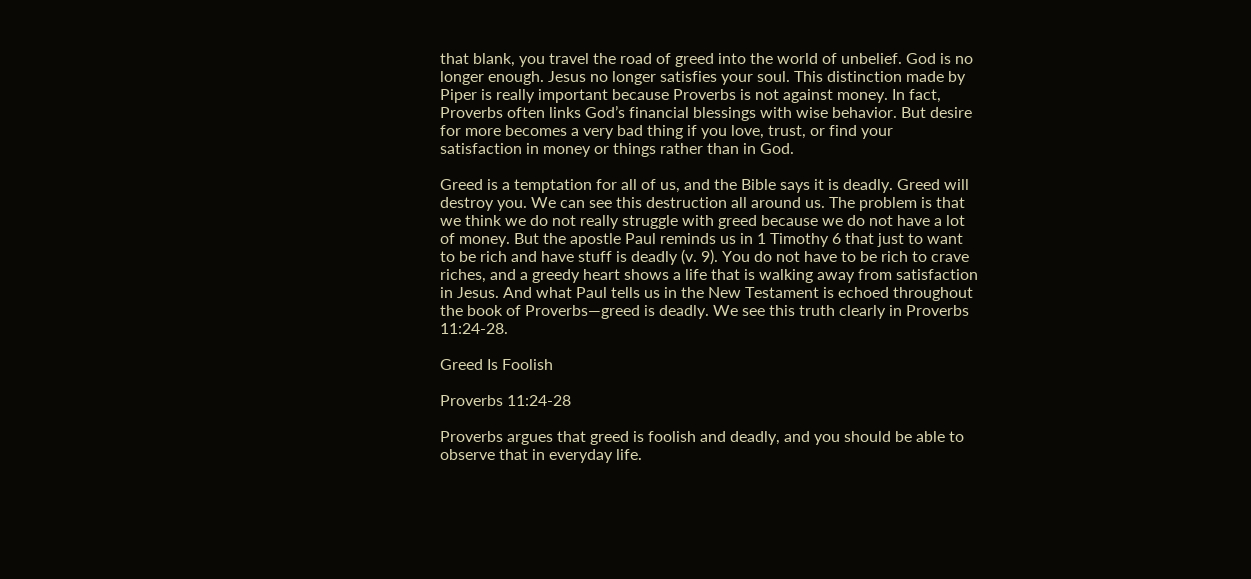that blank, you travel the road of greed into the world of unbelief. God is no longer enough. Jesus no longer satisfies your soul. This distinction made by Piper is really important because Proverbs is not against money. In fact, Proverbs often links God’s financial blessings with wise behavior. But desire for more becomes a very bad thing if you love, trust, or find your satisfaction in money or things rather than in God.

Greed is a temptation for all of us, and the Bible says it is deadly. Greed will destroy you. We can see this destruction all around us. The problem is that we think we do not really struggle with greed because we do not have a lot of money. But the apostle Paul reminds us in 1 Timothy 6 that just to want to be rich and have stuff is deadly (v. 9). You do not have to be rich to crave riches, and a greedy heart shows a life that is walking away from satisfaction in Jesus. And what Paul tells us in the New Testament is echoed throughout the book of Proverbs—greed is deadly. We see this truth clearly in Proverbs 11:24-28.

Greed Is Foolish

Proverbs 11:24-28

Proverbs argues that greed is foolish and deadly, and you should be able to observe that in everyday life.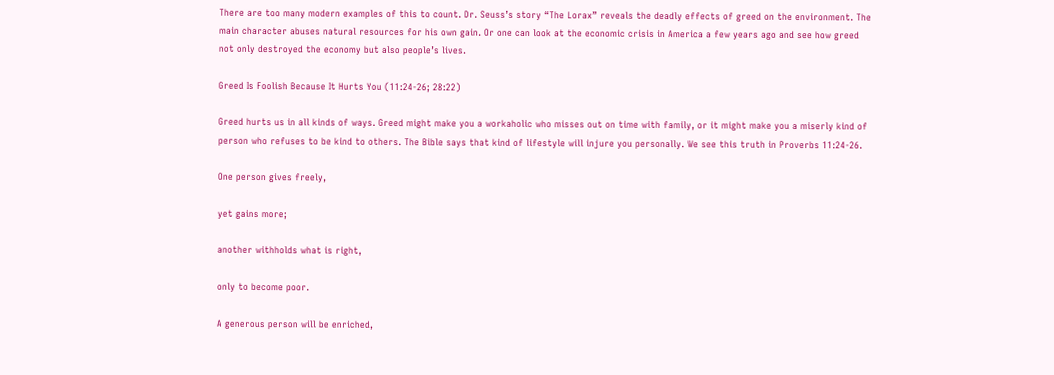There are too many modern examples of this to count. Dr. Seuss’s story “The Lorax” reveals the deadly effects of greed on the environment. The main character abuses natural resources for his own gain. Or one can look at the economic crisis in America a few years ago and see how greed not only destroyed the economy but also people’s lives.

Greed Is Foolish Because It Hurts You (11:24-26; 28:22)

Greed hurts us in all kinds of ways. Greed might make you a workaholic who misses out on time with family, or it might make you a miserly kind of person who refuses to be kind to others. The Bible says that kind of lifestyle will injure you personally. We see this truth in Proverbs 11:24-26.

One person gives freely,

yet gains more;

another withholds what is right,

only to become poor.

A generous person will be enriched,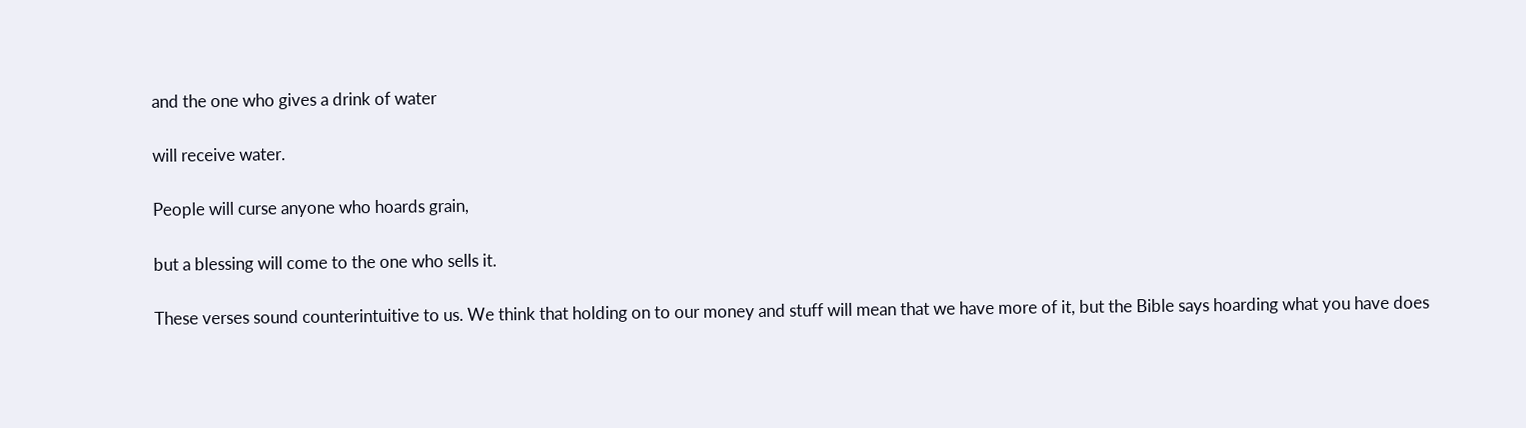and the one who gives a drink of water

will receive water.

People will curse anyone who hoards grain,

but a blessing will come to the one who sells it.

These verses sound counterintuitive to us. We think that holding on to our money and stuff will mean that we have more of it, but the Bible says hoarding what you have does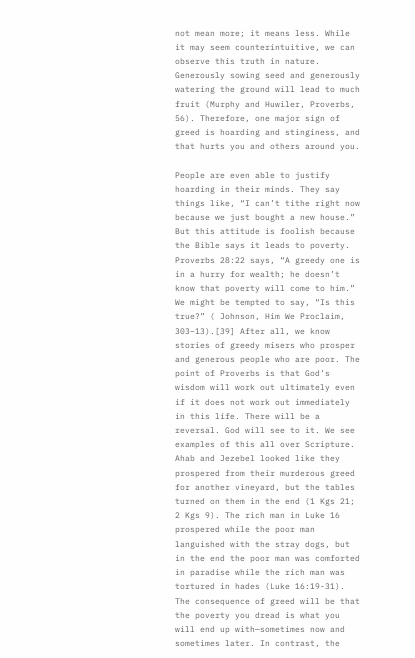not mean more; it means less. While it may seem counterintuitive, we can observe this truth in nature. Generously sowing seed and generously watering the ground will lead to much fruit (Murphy and Huwiler, Proverbs, 56). Therefore, one major sign of greed is hoarding and stinginess, and that hurts you and others around you.

People are even able to justify hoarding in their minds. They say things like, “I can’t tithe right now because we just bought a new house.” But this attitude is foolish because the Bible says it leads to poverty. Proverbs 28:22 says, “A greedy one is in a hurry for wealth; he doesn’t know that poverty will come to him.” We might be tempted to say, “Is this true?” ( Johnson, Him We Proclaim, 303–13).[39] After all, we know stories of greedy misers who prosper and generous people who are poor. The point of Proverbs is that God’s wisdom will work out ultimately even if it does not work out immediately in this life. There will be a reversal. God will see to it. We see examples of this all over Scripture. Ahab and Jezebel looked like they prospered from their murderous greed for another vineyard, but the tables turned on them in the end (1 Kgs 21; 2 Kgs 9). The rich man in Luke 16 prospered while the poor man languished with the stray dogs, but in the end the poor man was comforted in paradise while the rich man was tortured in hades (Luke 16:19-31). The consequence of greed will be that the poverty you dread is what you will end up with—sometimes now and sometimes later. In contrast, the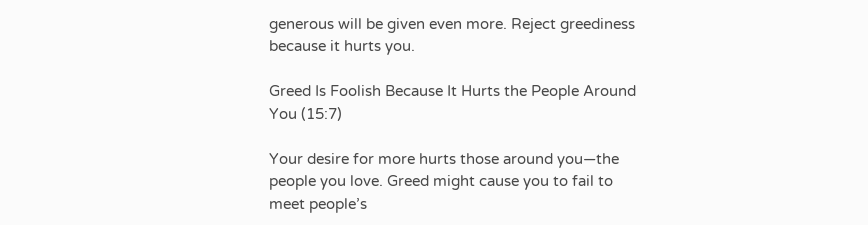generous will be given even more. Reject greediness because it hurts you.

Greed Is Foolish Because It Hurts the People Around You (15:7)

Your desire for more hurts those around you—the people you love. Greed might cause you to fail to meet people’s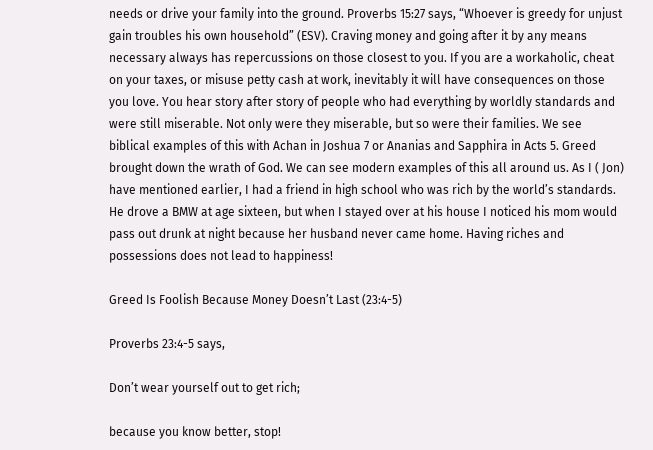needs or drive your family into the ground. Proverbs 15:27 says, “Whoever is greedy for unjust gain troubles his own household” (ESV). Craving money and going after it by any means necessary always has repercussions on those closest to you. If you are a workaholic, cheat on your taxes, or misuse petty cash at work, inevitably it will have consequences on those you love. You hear story after story of people who had everything by worldly standards and were still miserable. Not only were they miserable, but so were their families. We see biblical examples of this with Achan in Joshua 7 or Ananias and Sapphira in Acts 5. Greed brought down the wrath of God. We can see modern examples of this all around us. As I ( Jon) have mentioned earlier, I had a friend in high school who was rich by the world’s standards. He drove a BMW at age sixteen, but when I stayed over at his house I noticed his mom would pass out drunk at night because her husband never came home. Having riches and possessions does not lead to happiness!

Greed Is Foolish Because Money Doesn’t Last (23:4-5)

Proverbs 23:4-5 says,

Don’t wear yourself out to get rich;

because you know better, stop!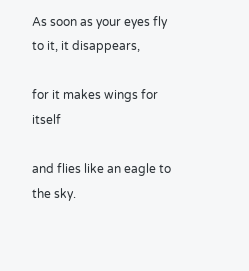As soon as your eyes fly to it, it disappears,

for it makes wings for itself

and flies like an eagle to the sky.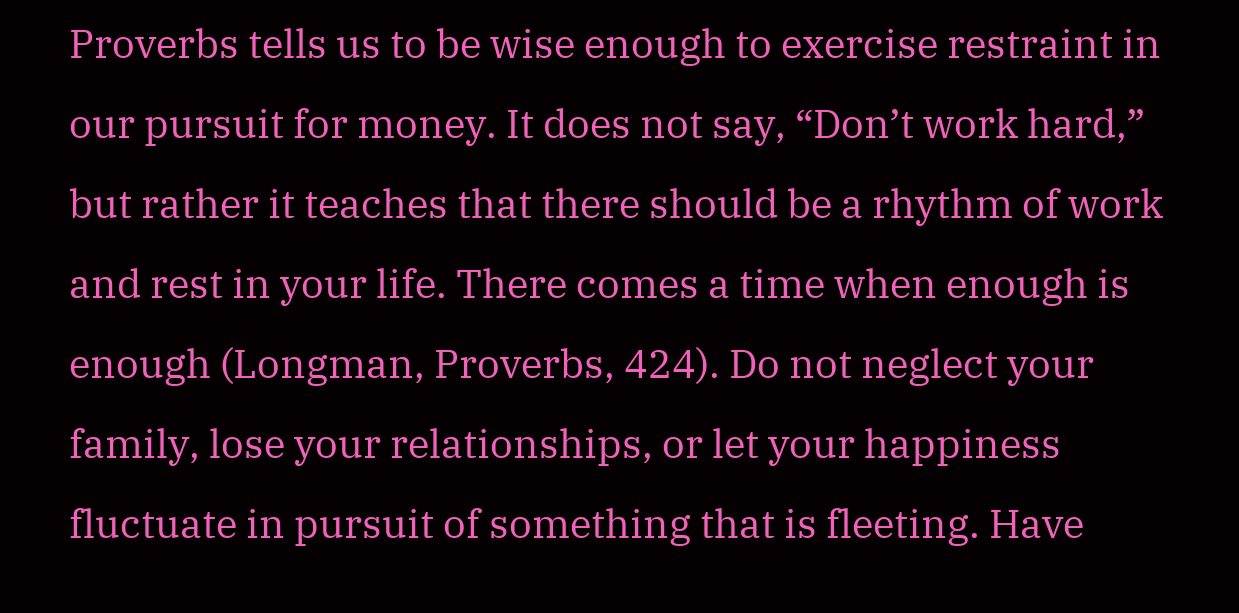Proverbs tells us to be wise enough to exercise restraint in our pursuit for money. It does not say, “Don’t work hard,” but rather it teaches that there should be a rhythm of work and rest in your life. There comes a time when enough is enough (Longman, Proverbs, 424). Do not neglect your family, lose your relationships, or let your happiness fluctuate in pursuit of something that is fleeting. Have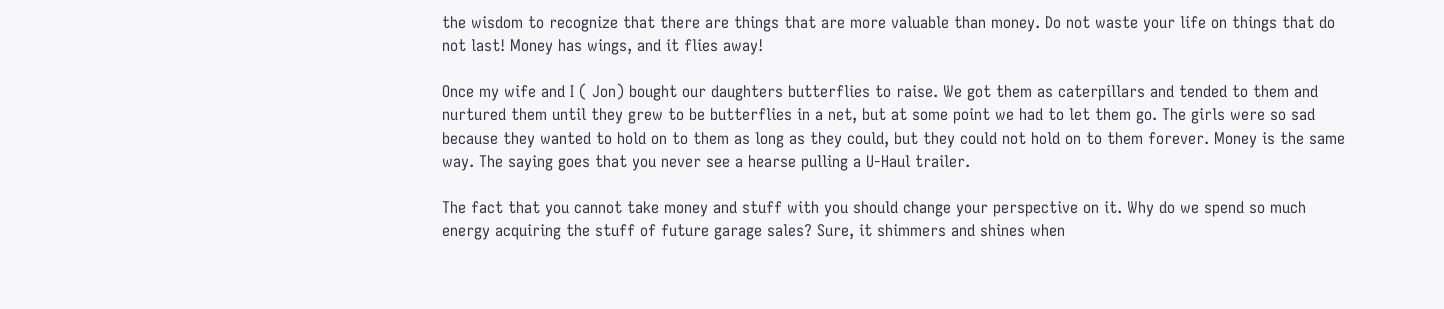the wisdom to recognize that there are things that are more valuable than money. Do not waste your life on things that do not last! Money has wings, and it flies away!

Once my wife and I ( Jon) bought our daughters butterflies to raise. We got them as caterpillars and tended to them and nurtured them until they grew to be butterflies in a net, but at some point we had to let them go. The girls were so sad because they wanted to hold on to them as long as they could, but they could not hold on to them forever. Money is the same way. The saying goes that you never see a hearse pulling a U-Haul trailer.

The fact that you cannot take money and stuff with you should change your perspective on it. Why do we spend so much energy acquiring the stuff of future garage sales? Sure, it shimmers and shines when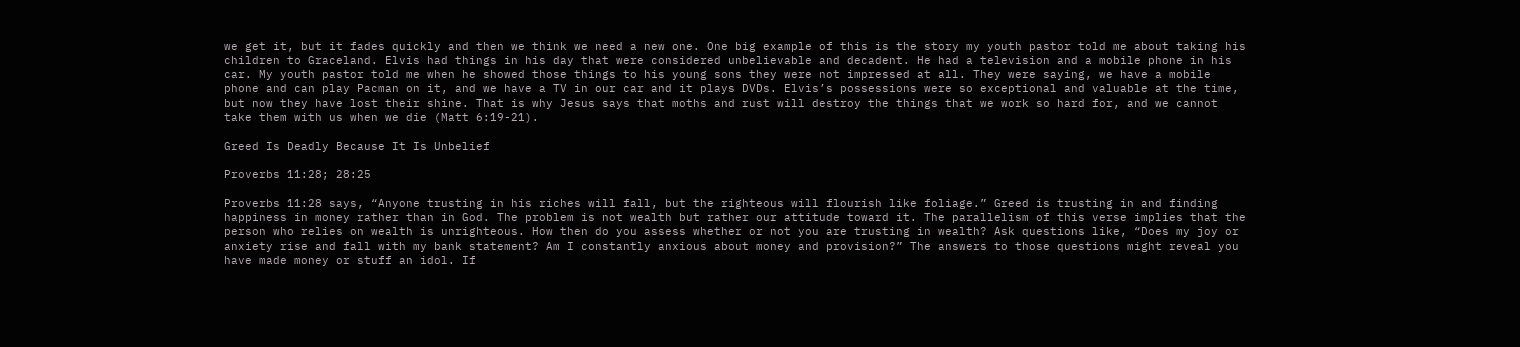we get it, but it fades quickly and then we think we need a new one. One big example of this is the story my youth pastor told me about taking his children to Graceland. Elvis had things in his day that were considered unbelievable and decadent. He had a television and a mobile phone in his car. My youth pastor told me when he showed those things to his young sons they were not impressed at all. They were saying, we have a mobile phone and can play Pacman on it, and we have a TV in our car and it plays DVDs. Elvis’s possessions were so exceptional and valuable at the time, but now they have lost their shine. That is why Jesus says that moths and rust will destroy the things that we work so hard for, and we cannot take them with us when we die (Matt 6:19-21).

Greed Is Deadly Because It Is Unbelief

Proverbs 11:28; 28:25

Proverbs 11:28 says, “Anyone trusting in his riches will fall, but the righteous will flourish like foliage.” Greed is trusting in and finding happiness in money rather than in God. The problem is not wealth but rather our attitude toward it. The parallelism of this verse implies that the person who relies on wealth is unrighteous. How then do you assess whether or not you are trusting in wealth? Ask questions like, “Does my joy or anxiety rise and fall with my bank statement? Am I constantly anxious about money and provision?” The answers to those questions might reveal you have made money or stuff an idol. If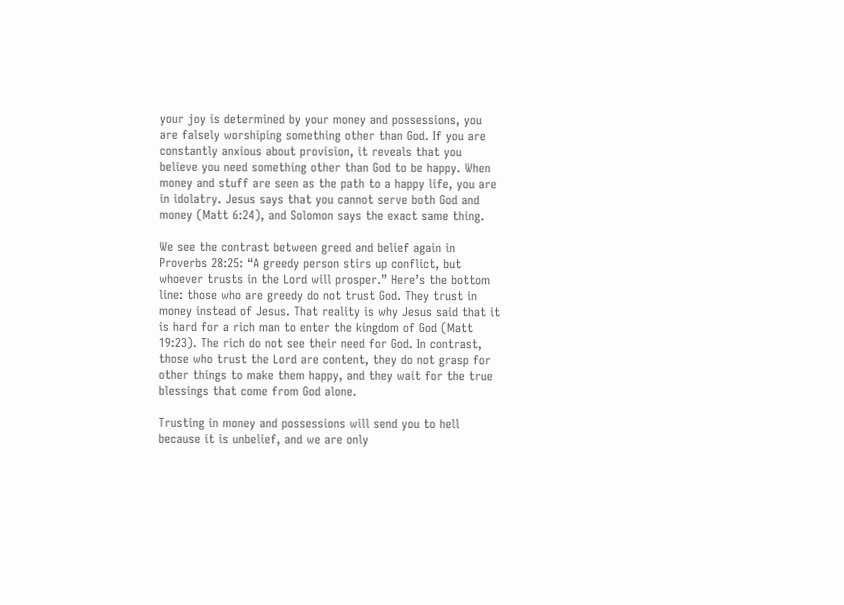your joy is determined by your money and possessions, you are falsely worshiping something other than God. If you are constantly anxious about provision, it reveals that you believe you need something other than God to be happy. When money and stuff are seen as the path to a happy life, you are in idolatry. Jesus says that you cannot serve both God and money (Matt 6:24), and Solomon says the exact same thing.

We see the contrast between greed and belief again in Proverbs 28:25: “A greedy person stirs up conflict, but whoever trusts in the Lord will prosper.” Here’s the bottom line: those who are greedy do not trust God. They trust in money instead of Jesus. That reality is why Jesus said that it is hard for a rich man to enter the kingdom of God (Matt 19:23). The rich do not see their need for God. In contrast, those who trust the Lord are content, they do not grasp for other things to make them happy, and they wait for the true blessings that come from God alone.

Trusting in money and possessions will send you to hell because it is unbelief, and we are only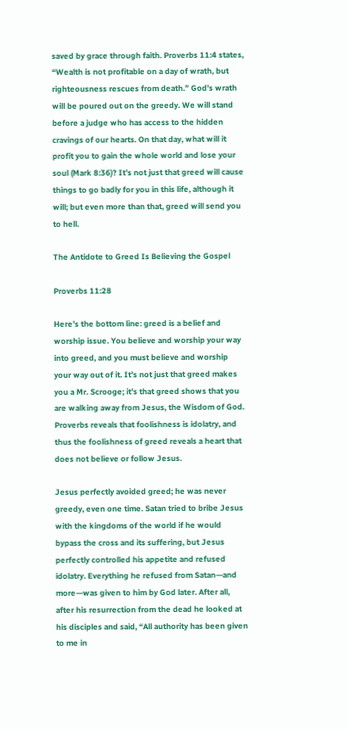saved by grace through faith. Proverbs 11:4 states, “Wealth is not profitable on a day of wrath, but righteousness rescues from death.” God’s wrath will be poured out on the greedy. We will stand before a judge who has access to the hidden cravings of our hearts. On that day, what will it profit you to gain the whole world and lose your soul (Mark 8:36)? It’s not just that greed will cause things to go badly for you in this life, although it will; but even more than that, greed will send you to hell.

The Antidote to Greed Is Believing the Gospel

Proverbs 11:28

Here’s the bottom line: greed is a belief and worship issue. You believe and worship your way into greed, and you must believe and worship your way out of it. It’s not just that greed makes you a Mr. Scrooge; it’s that greed shows that you are walking away from Jesus, the Wisdom of God. Proverbs reveals that foolishness is idolatry, and thus the foolishness of greed reveals a heart that does not believe or follow Jesus.

Jesus perfectly avoided greed; he was never greedy, even one time. Satan tried to bribe Jesus with the kingdoms of the world if he would bypass the cross and its suffering, but Jesus perfectly controlled his appetite and refused idolatry. Everything he refused from Satan—and more—was given to him by God later. After all, after his resurrection from the dead he looked at his disciples and said, “All authority has been given to me in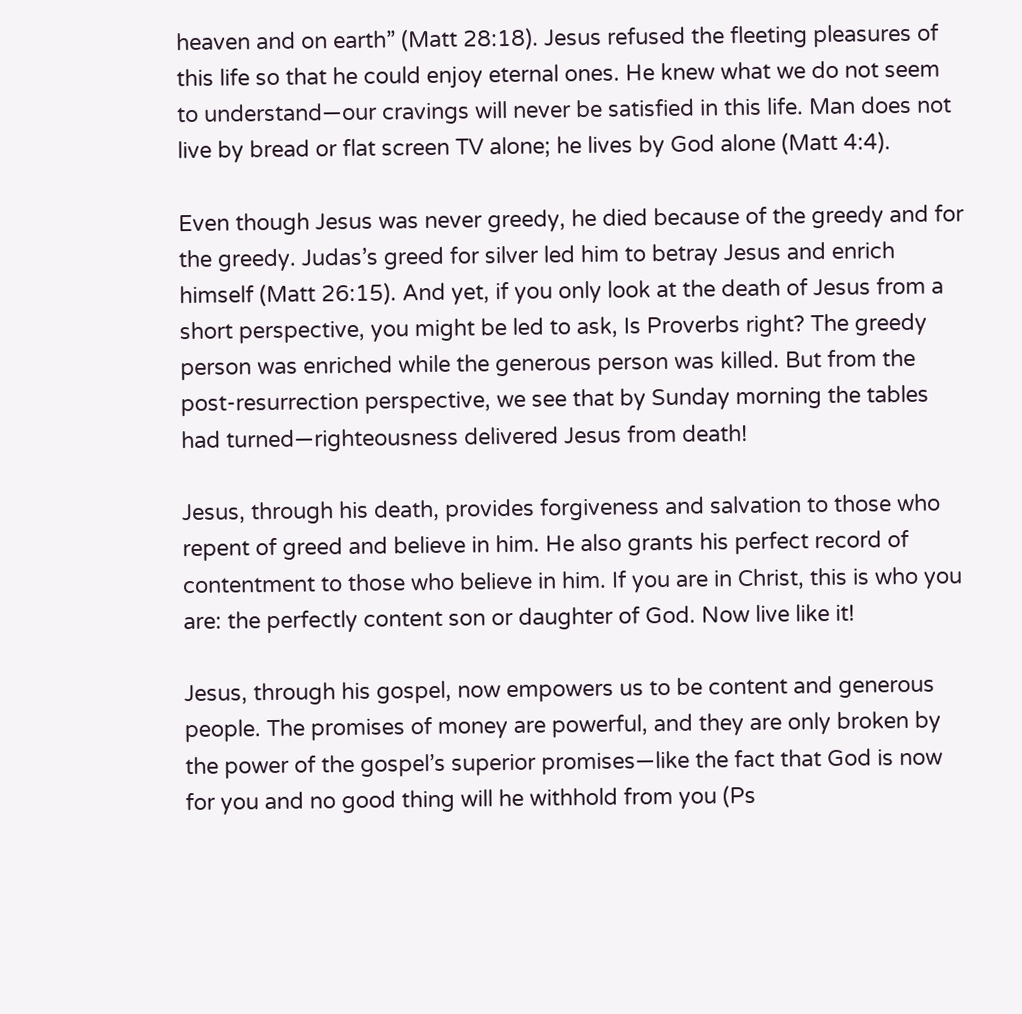heaven and on earth” (Matt 28:18). Jesus refused the fleeting pleasures of this life so that he could enjoy eternal ones. He knew what we do not seem to understand—our cravings will never be satisfied in this life. Man does not live by bread or flat screen TV alone; he lives by God alone (Matt 4:4).

Even though Jesus was never greedy, he died because of the greedy and for the greedy. Judas’s greed for silver led him to betray Jesus and enrich himself (Matt 26:15). And yet, if you only look at the death of Jesus from a short perspective, you might be led to ask, Is Proverbs right? The greedy person was enriched while the generous person was killed. But from the post-resurrection perspective, we see that by Sunday morning the tables had turned—righteousness delivered Jesus from death!

Jesus, through his death, provides forgiveness and salvation to those who repent of greed and believe in him. He also grants his perfect record of contentment to those who believe in him. If you are in Christ, this is who you are: the perfectly content son or daughter of God. Now live like it!

Jesus, through his gospel, now empowers us to be content and generous people. The promises of money are powerful, and they are only broken by the power of the gospel’s superior promises—like the fact that God is now for you and no good thing will he withhold from you (Ps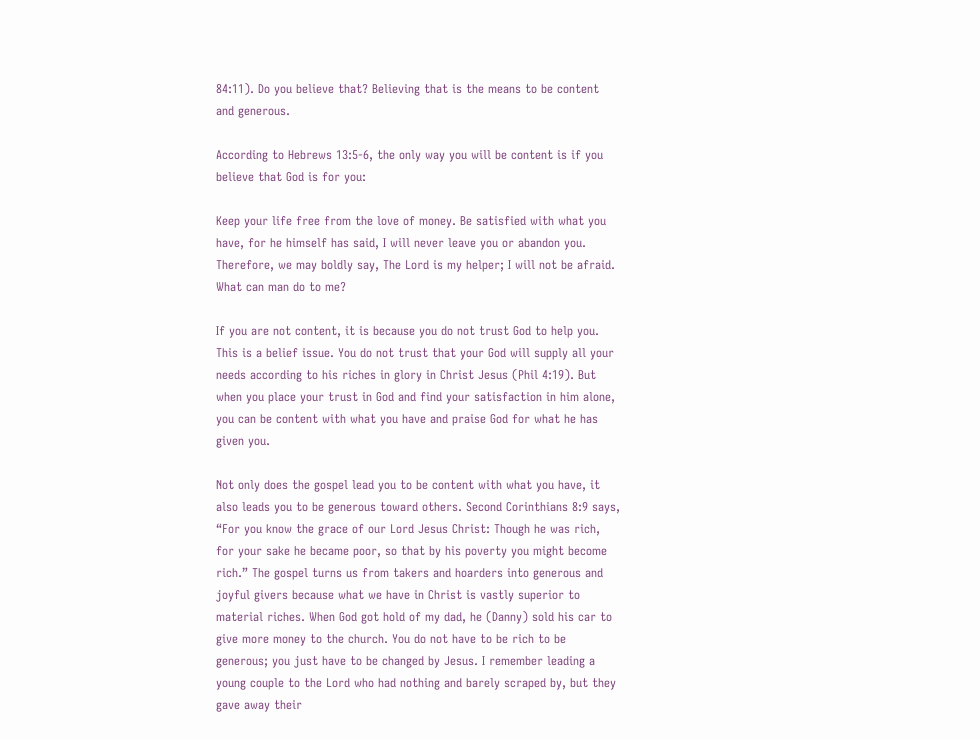84:11). Do you believe that? Believing that is the means to be content and generous.

According to Hebrews 13:5-6, the only way you will be content is if you believe that God is for you:

Keep your life free from the love of money. Be satisfied with what you have, for he himself has said, I will never leave you or abandon you. Therefore, we may boldly say, The Lord is my helper; I will not be afraid. What can man do to me?

If you are not content, it is because you do not trust God to help you. This is a belief issue. You do not trust that your God will supply all your needs according to his riches in glory in Christ Jesus (Phil 4:19). But when you place your trust in God and find your satisfaction in him alone, you can be content with what you have and praise God for what he has given you.

Not only does the gospel lead you to be content with what you have, it also leads you to be generous toward others. Second Corinthians 8:9 says, “For you know the grace of our Lord Jesus Christ: Though he was rich, for your sake he became poor, so that by his poverty you might become rich.” The gospel turns us from takers and hoarders into generous and joyful givers because what we have in Christ is vastly superior to material riches. When God got hold of my dad, he (Danny) sold his car to give more money to the church. You do not have to be rich to be generous; you just have to be changed by Jesus. I remember leading a young couple to the Lord who had nothing and barely scraped by, but they gave away their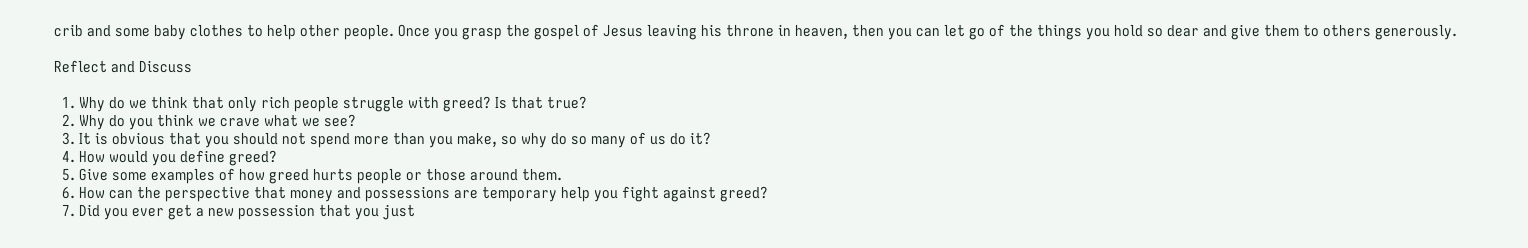crib and some baby clothes to help other people. Once you grasp the gospel of Jesus leaving his throne in heaven, then you can let go of the things you hold so dear and give them to others generously.

Reflect and Discuss

  1. Why do we think that only rich people struggle with greed? Is that true?
  2. Why do you think we crave what we see?
  3. It is obvious that you should not spend more than you make, so why do so many of us do it?
  4. How would you define greed?
  5. Give some examples of how greed hurts people or those around them.
  6. How can the perspective that money and possessions are temporary help you fight against greed?
  7. Did you ever get a new possession that you just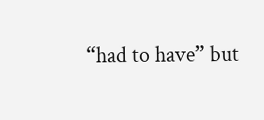“had to have” but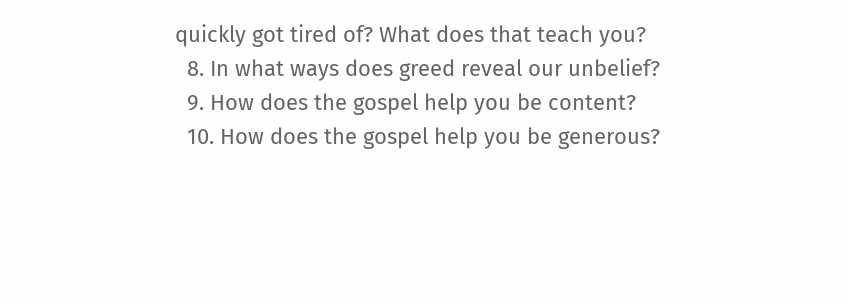quickly got tired of? What does that teach you?
  8. In what ways does greed reveal our unbelief?
  9. How does the gospel help you be content?
  10. How does the gospel help you be generous?